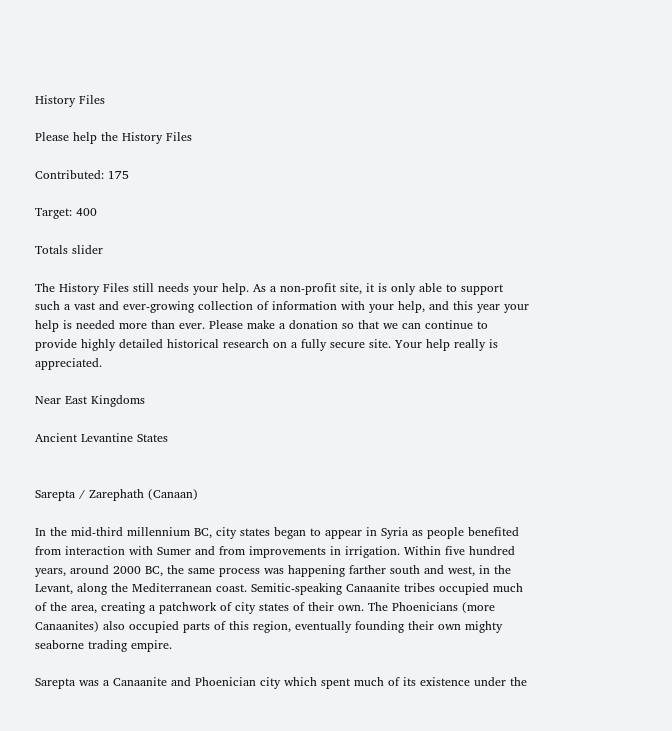History Files

Please help the History Files

Contributed: 175

Target: 400

Totals slider

The History Files still needs your help. As a non-profit site, it is only able to support such a vast and ever-growing collection of information with your help, and this year your help is needed more than ever. Please make a donation so that we can continue to provide highly detailed historical research on a fully secure site. Your help really is appreciated.

Near East Kingdoms

Ancient Levantine States


Sarepta / Zarephath (Canaan)

In the mid-third millennium BC, city states began to appear in Syria as people benefited from interaction with Sumer and from improvements in irrigation. Within five hundred years, around 2000 BC, the same process was happening farther south and west, in the Levant, along the Mediterranean coast. Semitic-speaking Canaanite tribes occupied much of the area, creating a patchwork of city states of their own. The Phoenicians (more Canaanites) also occupied parts of this region, eventually founding their own mighty seaborne trading empire.

Sarepta was a Canaanite and Phoenician city which spent much of its existence under the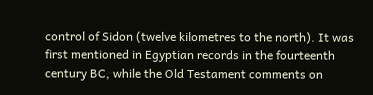control of Sidon (twelve kilometres to the north). It was first mentioned in Egyptian records in the fourteenth century BC, while the Old Testament comments on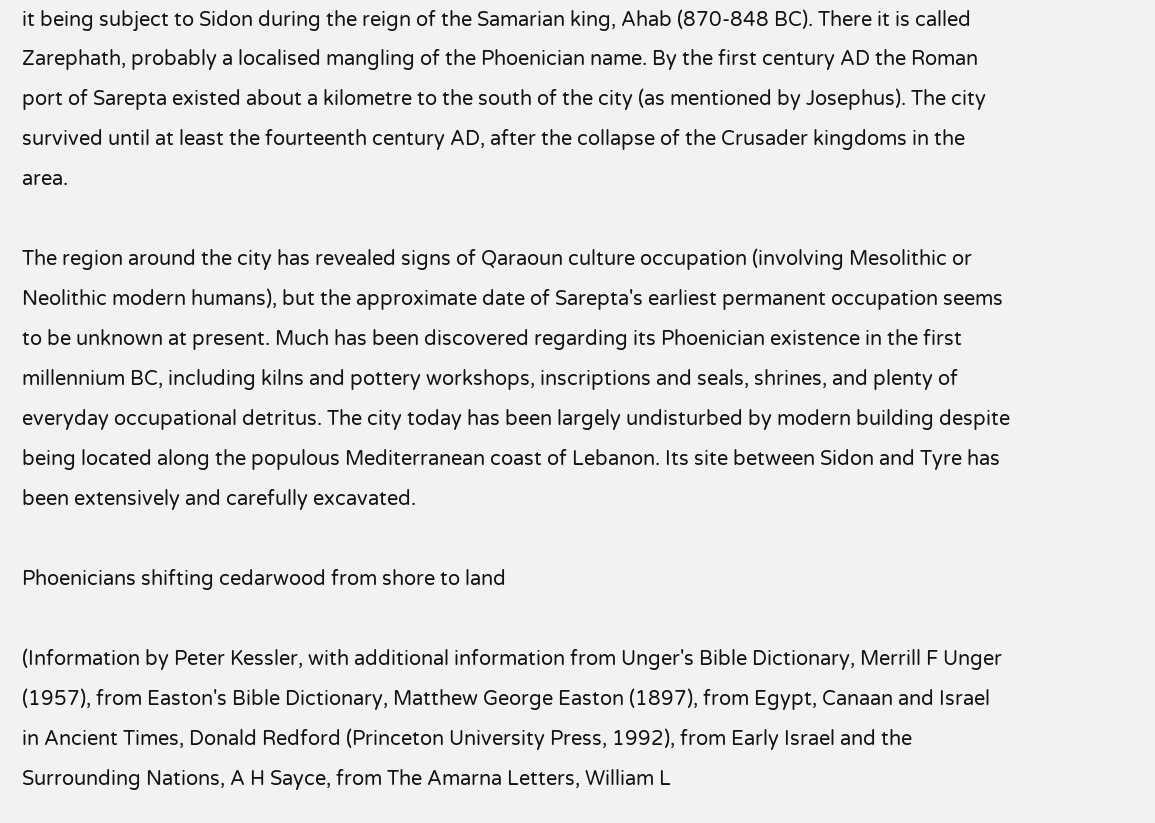it being subject to Sidon during the reign of the Samarian king, Ahab (870-848 BC). There it is called Zarephath, probably a localised mangling of the Phoenician name. By the first century AD the Roman port of Sarepta existed about a kilometre to the south of the city (as mentioned by Josephus). The city survived until at least the fourteenth century AD, after the collapse of the Crusader kingdoms in the area.

The region around the city has revealed signs of Qaraoun culture occupation (involving Mesolithic or Neolithic modern humans), but the approximate date of Sarepta's earliest permanent occupation seems to be unknown at present. Much has been discovered regarding its Phoenician existence in the first millennium BC, including kilns and pottery workshops, inscriptions and seals, shrines, and plenty of everyday occupational detritus. The city today has been largely undisturbed by modern building despite being located along the populous Mediterranean coast of Lebanon. Its site between Sidon and Tyre has been extensively and carefully excavated.

Phoenicians shifting cedarwood from shore to land

(Information by Peter Kessler, with additional information from Unger's Bible Dictionary, Merrill F Unger (1957), from Easton's Bible Dictionary, Matthew George Easton (1897), from Egypt, Canaan and Israel in Ancient Times, Donald Redford (Princeton University Press, 1992), from Early Israel and the Surrounding Nations, A H Sayce, from The Amarna Letters, William L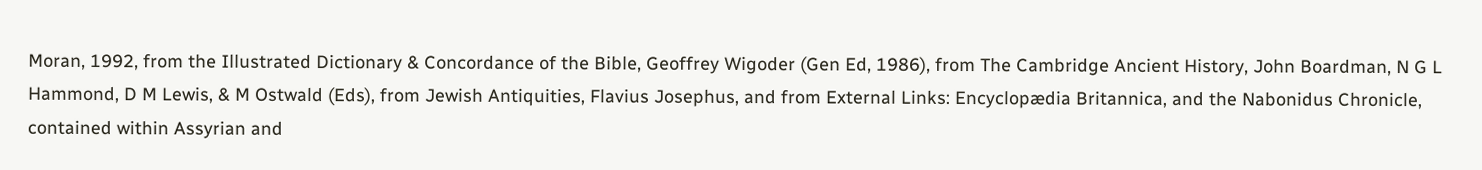Moran, 1992, from the Illustrated Dictionary & Concordance of the Bible, Geoffrey Wigoder (Gen Ed, 1986), from The Cambridge Ancient History, John Boardman, N G L Hammond, D M Lewis, & M Ostwald (Eds), from Jewish Antiquities, Flavius Josephus, and from External Links: Encyclopædia Britannica, and the Nabonidus Chronicle, contained within Assyrian and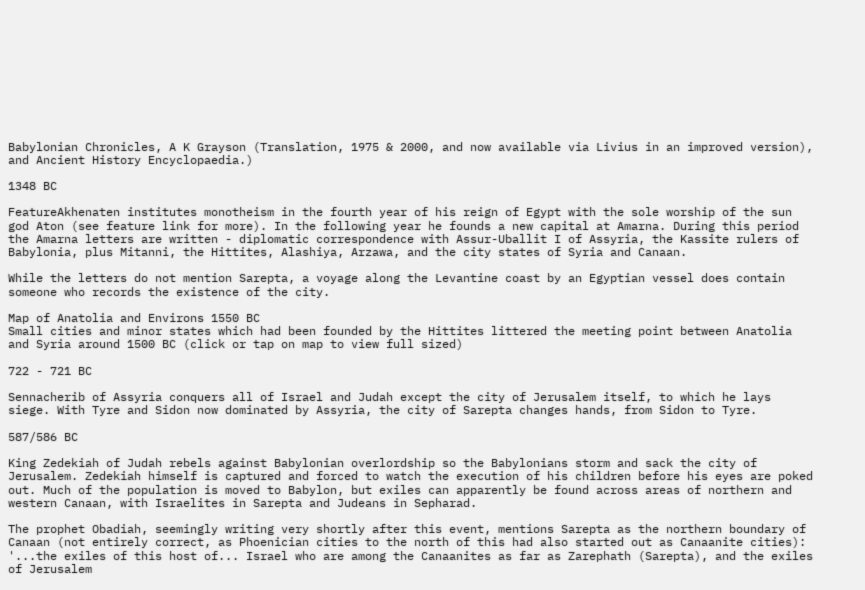Babylonian Chronicles, A K Grayson (Translation, 1975 & 2000, and now available via Livius in an improved version), and Ancient History Encyclopaedia.)

1348 BC

FeatureAkhenaten institutes monotheism in the fourth year of his reign of Egypt with the sole worship of the sun god Aton (see feature link for more). In the following year he founds a new capital at Amarna. During this period the Amarna letters are written - diplomatic correspondence with Assur-Uballit I of Assyria, the Kassite rulers of Babylonia, plus Mitanni, the Hittites, Alashiya, Arzawa, and the city states of Syria and Canaan.

While the letters do not mention Sarepta, a voyage along the Levantine coast by an Egyptian vessel does contain someone who records the existence of the city.

Map of Anatolia and Environs 1550 BC
Small cities and minor states which had been founded by the Hittites littered the meeting point between Anatolia and Syria around 1500 BC (click or tap on map to view full sized)

722 - 721 BC

Sennacherib of Assyria conquers all of Israel and Judah except the city of Jerusalem itself, to which he lays siege. With Tyre and Sidon now dominated by Assyria, the city of Sarepta changes hands, from Sidon to Tyre.

587/586 BC

King Zedekiah of Judah rebels against Babylonian overlordship so the Babylonians storm and sack the city of Jerusalem. Zedekiah himself is captured and forced to watch the execution of his children before his eyes are poked out. Much of the population is moved to Babylon, but exiles can apparently be found across areas of northern and western Canaan, with Israelites in Sarepta and Judeans in Sepharad.

The prophet Obadiah, seemingly writing very shortly after this event, mentions Sarepta as the northern boundary of Canaan (not entirely correct, as Phoenician cities to the north of this had also started out as Canaanite cities): '...the exiles of this host of... Israel who are among the Canaanites as far as Zarephath (Sarepta), and the exiles of Jerusalem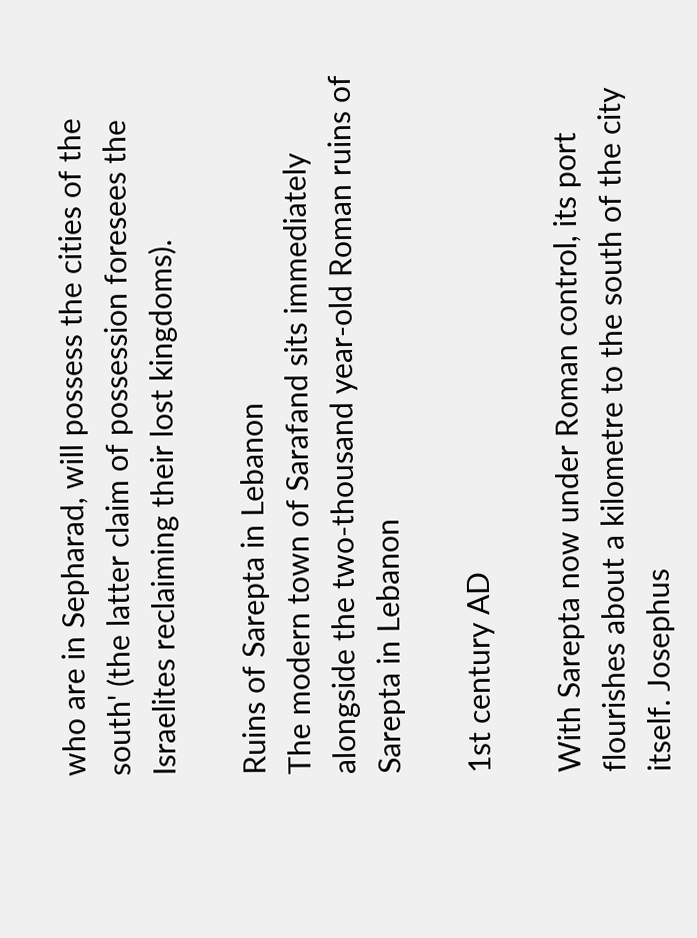who are in Sepharad, will possess the cities of the south' (the latter claim of possession foresees the Israelites reclaiming their lost kingdoms).

Ruins of Sarepta in Lebanon
The modern town of Sarafand sits immediately alongside the two-thousand year-old Roman ruins of Sarepta in Lebanon

1st century AD

With Sarepta now under Roman control, its port flourishes about a kilometre to the south of the city itself. Josephus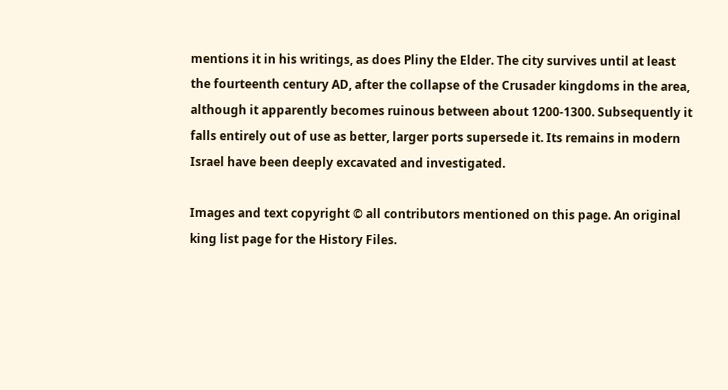mentions it in his writings, as does Pliny the Elder. The city survives until at least the fourteenth century AD, after the collapse of the Crusader kingdoms in the area, although it apparently becomes ruinous between about 1200-1300. Subsequently it falls entirely out of use as better, larger ports supersede it. Its remains in modern Israel have been deeply excavated and investigated.

Images and text copyright © all contributors mentioned on this page. An original king list page for the History Files.